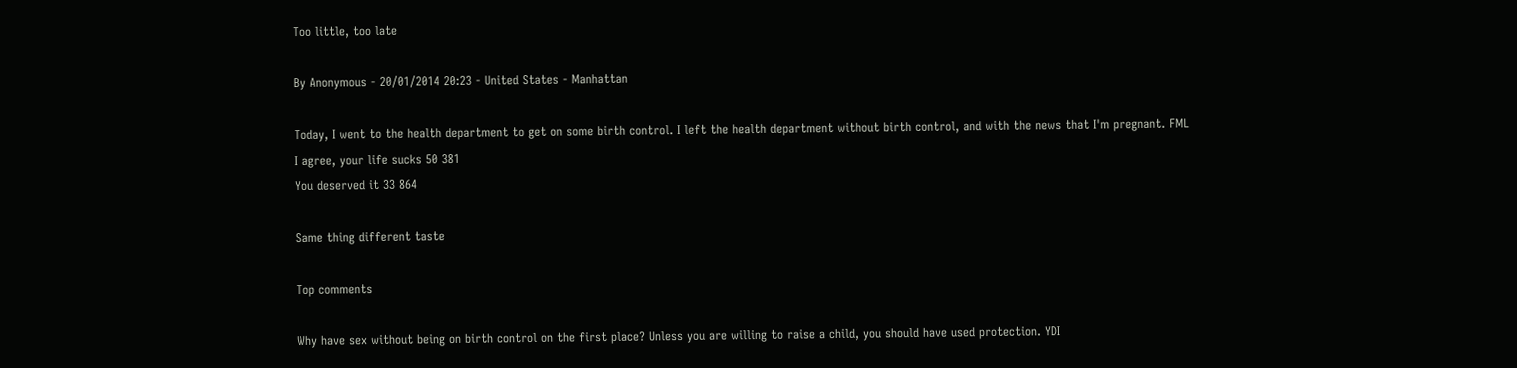Too little, too late

By Anonymous - 20/01/2014 20:23 - United States - Manhattan

Today, I went to the health department to get on some birth control. I left the health department without birth control, and with the news that I'm pregnant. FML
I agree, your life sucks 50 381
You deserved it 33 864

Same thing different taste

Top comments

Why have sex without being on birth control on the first place? Unless you are willing to raise a child, you should have used protection. YDI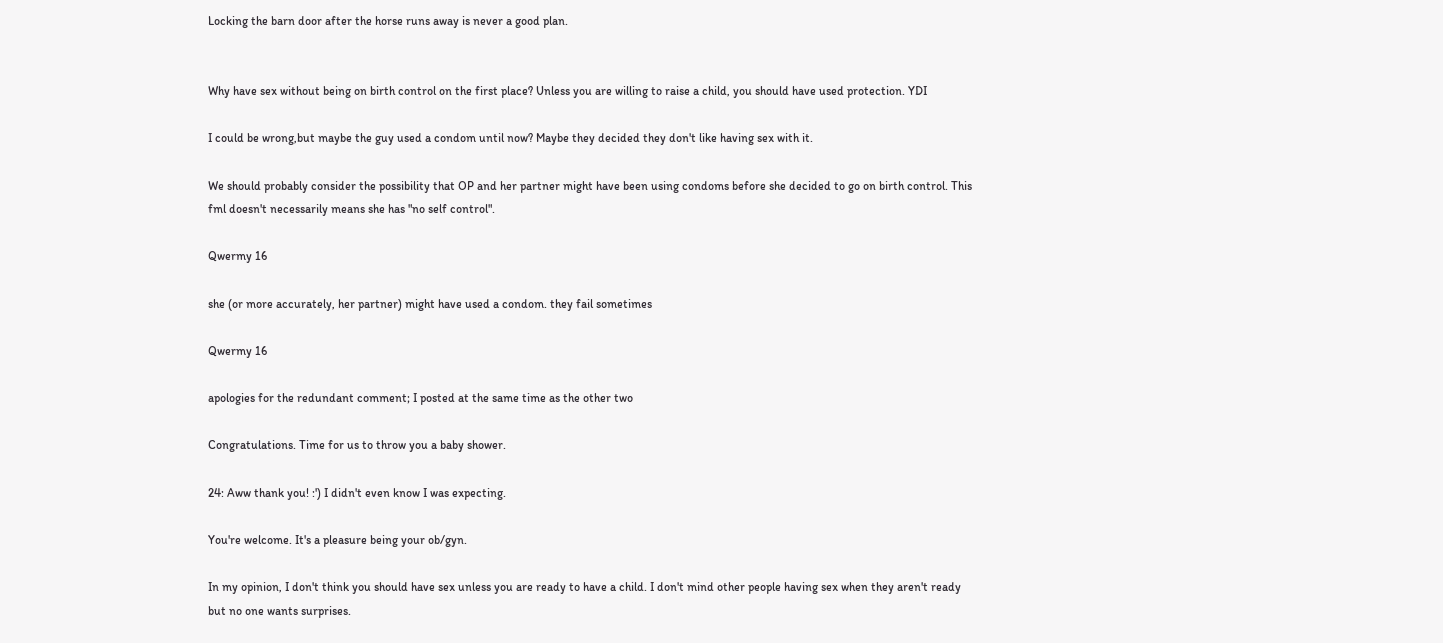Locking the barn door after the horse runs away is never a good plan.


Why have sex without being on birth control on the first place? Unless you are willing to raise a child, you should have used protection. YDI

I could be wrong,but maybe the guy used a condom until now? Maybe they decided they don't like having sex with it.

We should probably consider the possibility that OP and her partner might have been using condoms before she decided to go on birth control. This fml doesn't necessarily means she has "no self control".

Qwermy 16

she (or more accurately, her partner) might have used a condom. they fail sometimes

Qwermy 16

apologies for the redundant comment; I posted at the same time as the other two

Congratulations. Time for us to throw you a baby shower.

24: Aww thank you! :') I didn't even know I was expecting.

You're welcome. It's a pleasure being your ob/gyn.

In my opinion, I don't think you should have sex unless you are ready to have a child. I don't mind other people having sex when they aren't ready but no one wants surprises.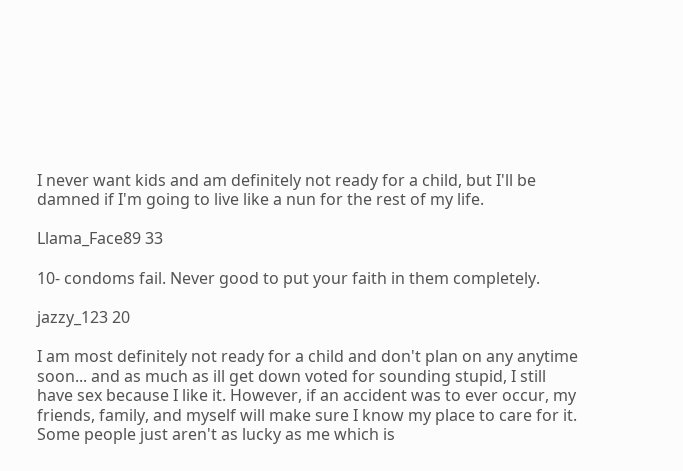I never want kids and am definitely not ready for a child, but I'll be damned if I'm going to live like a nun for the rest of my life.

Llama_Face89 33

10- condoms fail. Never good to put your faith in them completely.

jazzy_123 20

I am most definitely not ready for a child and don't plan on any anytime soon... and as much as ill get down voted for sounding stupid, I still have sex because I like it. However, if an accident was to ever occur, my friends, family, and myself will make sure I know my place to care for it. Some people just aren't as lucky as me which is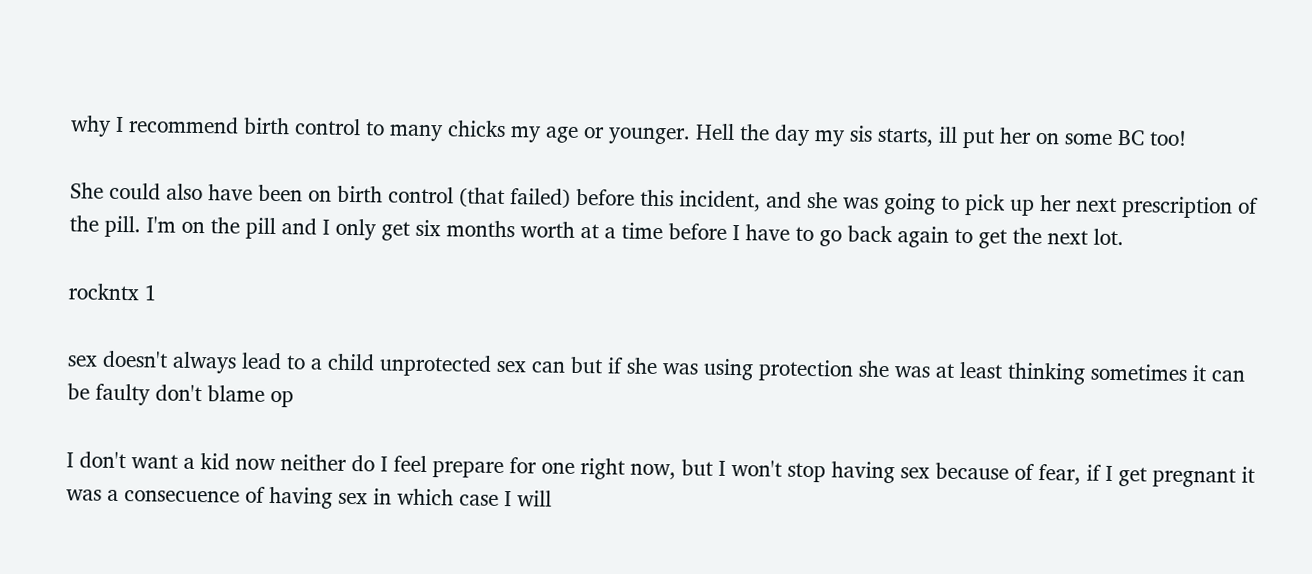why I recommend birth control to many chicks my age or younger. Hell the day my sis starts, ill put her on some BC too!

She could also have been on birth control (that failed) before this incident, and she was going to pick up her next prescription of the pill. I'm on the pill and I only get six months worth at a time before I have to go back again to get the next lot.

rockntx 1

sex doesn't always lead to a child unprotected sex can but if she was using protection she was at least thinking sometimes it can be faulty don't blame op

I don't want a kid now neither do I feel prepare for one right now, but I won't stop having sex because of fear, if I get pregnant it was a consecuence of having sex in which case I will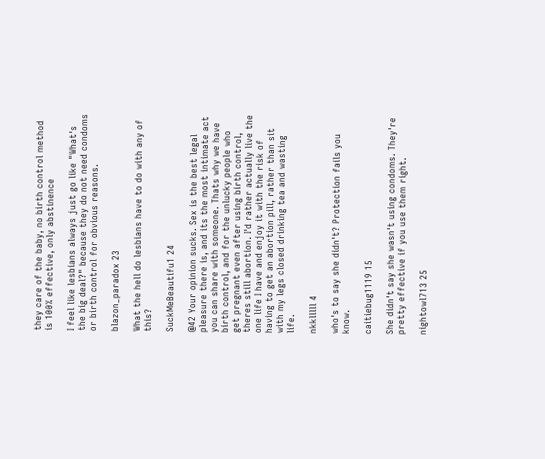they care of the baby, no birth control method is 100% effective, only abstinence

I feel like lesbians always just go like "What's the big deal?" because they do not need condoms or birth control for obvious reasons.

blazon_paradox 23

What the hell do lesbians have to do with any of this?

SuckMeBeautifu1 24

@42 Your opinion sucks. Sex is the best legal pleasure there is, and its the most intimate act you can share with someone. Thats why we have birth control, and for the unlucky people who get pregnant even after using birth control, theres still abortion. I'd rather actually live the one life I have and enjoy it with the risk of having to get an abortion pill, rather than sit with my legs closed drinking tea and wasting life.

nkklllll 4

who's to say she didn't? Protection fails you know.

caitiebug1119 15

She didn't say she wasn't using condoms. They're pretty effective if you use them right.

nightowl713 25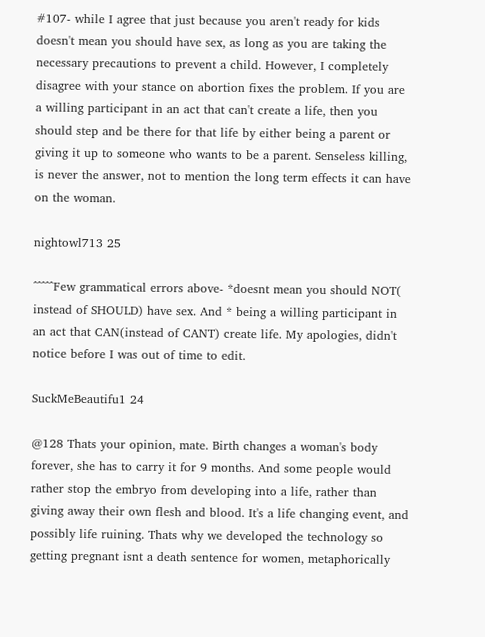#107- while I agree that just because you aren't ready for kids doesn't mean you should have sex, as long as you are taking the necessary precautions to prevent a child. However, I completely disagree with your stance on abortion fixes the problem. If you are a willing participant in an act that can't create a life, then you should step and be there for that life by either being a parent or giving it up to someone who wants to be a parent. Senseless killing, is never the answer, not to mention the long term effects it can have on the woman.

nightowl713 25

^^^^^Few grammatical errors above- *doesnt mean you should NOT( instead of SHOULD) have sex. And * being a willing participant in an act that CAN(instead of CANT) create life. My apologies, didn't notice before I was out of time to edit.

SuckMeBeautifu1 24

@128 Thats your opinion, mate. Birth changes a woman's body forever, she has to carry it for 9 months. And some people would rather stop the embryo from developing into a life, rather than giving away their own flesh and blood. It's a life changing event, and possibly life ruining. Thats why we developed the technology so getting pregnant isnt a death sentence for women, metaphorically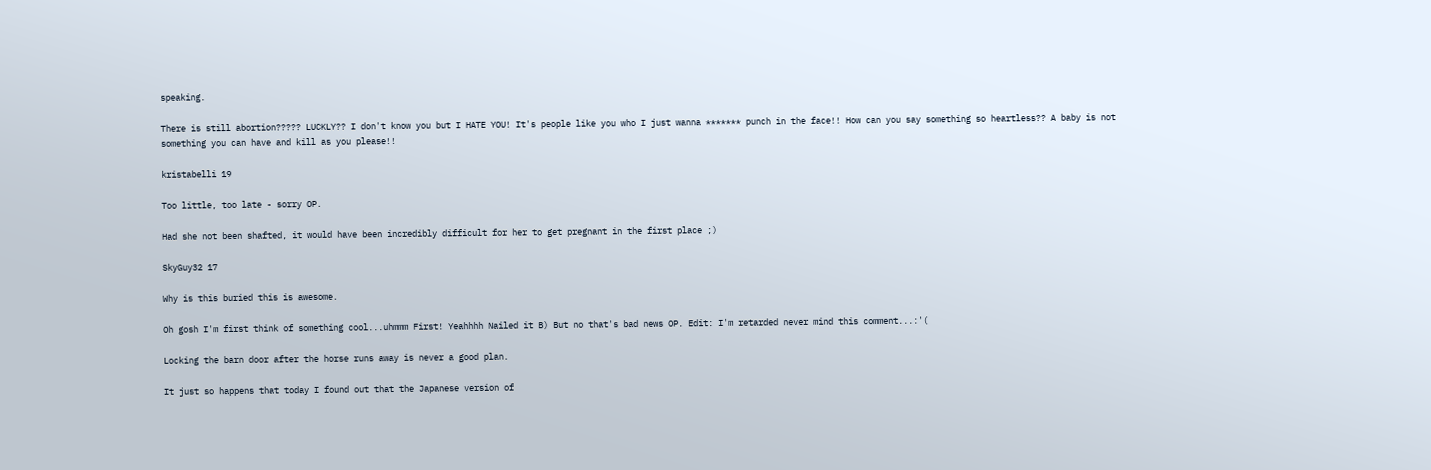speaking.

There is still abortion????? LUCKLY?? I don't know you but I HATE YOU! It's people like you who I just wanna ******* punch in the face!! How can you say something so heartless?? A baby is not something you can have and kill as you please!!

kristabelli 19

Too little, too late - sorry OP.

Had she not been shafted, it would have been incredibly difficult for her to get pregnant in the first place ;)

SkyGuy32 17

Why is this buried this is awesome.

Oh gosh I'm first think of something cool...uhmmm First! Yeahhhh Nailed it B) But no that's bad news OP. Edit: I'm retarded never mind this comment...:'(

Locking the barn door after the horse runs away is never a good plan.

It just so happens that today I found out that the Japanese version of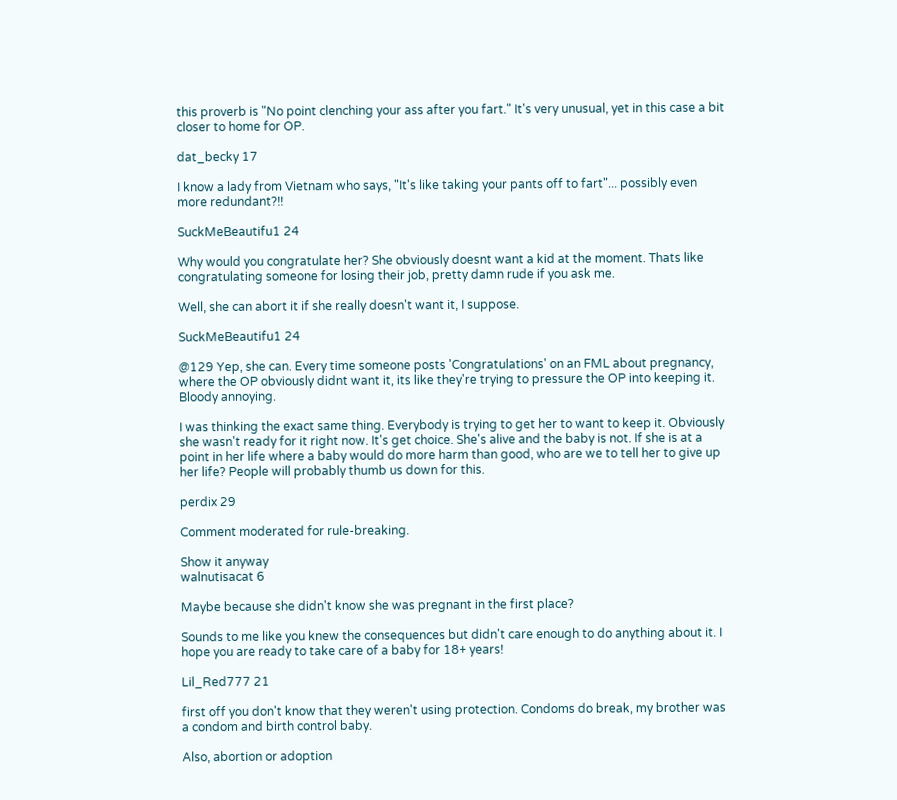this proverb is "No point clenching your ass after you fart." It's very unusual, yet in this case a bit closer to home for OP.

dat_becky 17

I know a lady from Vietnam who says, "It's like taking your pants off to fart"... possibly even more redundant?!!

SuckMeBeautifu1 24

Why would you congratulate her? She obviously doesnt want a kid at the moment. Thats like congratulating someone for losing their job, pretty damn rude if you ask me.

Well, she can abort it if she really doesn't want it, I suppose.

SuckMeBeautifu1 24

@129 Yep, she can. Every time someone posts 'Congratulations' on an FML about pregnancy, where the OP obviously didnt want it, its like they're trying to pressure the OP into keeping it. Bloody annoying.

I was thinking the exact same thing. Everybody is trying to get her to want to keep it. Obviously she wasn't ready for it right now. It's get choice. She's alive and the baby is not. If she is at a point in her life where a baby would do more harm than good, who are we to tell her to give up her life? People will probably thumb us down for this.

perdix 29

Comment moderated for rule-breaking.

Show it anyway
walnutisacat 6

Maybe because she didn't know she was pregnant in the first place?

Sounds to me like you knew the consequences but didn't care enough to do anything about it. I hope you are ready to take care of a baby for 18+ years!

Lil_Red777 21

first off you don't know that they weren't using protection. Condoms do break, my brother was a condom and birth control baby.

Also, abortion or adoption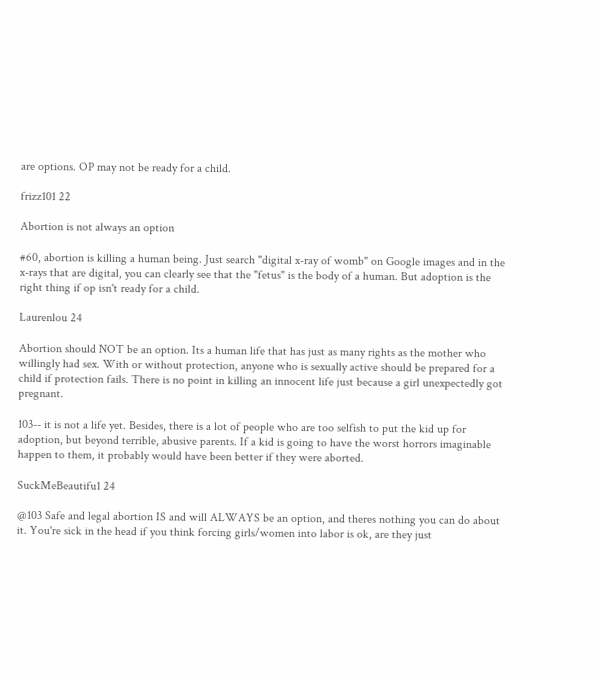are options. OP may not be ready for a child.

frizz101 22

Abortion is not always an option

#60, abortion is killing a human being. Just search "digital x-ray of womb" on Google images and in the x-rays that are digital, you can clearly see that the "fetus" is the body of a human. But adoption is the right thing if op isn't ready for a child.

Laurenlou 24

Abortion should NOT be an option. Its a human life that has just as many rights as the mother who willingly had sex. With or without protection, anyone who is sexually active should be prepared for a child if protection fails. There is no point in killing an innocent life just because a girl unexpectedly got pregnant.

103-- it is not a life yet. Besides, there is a lot of people who are too selfish to put the kid up for adoption, but beyond terrible, abusive parents. If a kid is going to have the worst horrors imaginable happen to them, it probably would have been better if they were aborted.

SuckMeBeautifu1 24

@103 Safe and legal abortion IS and will ALWAYS be an option, and theres nothing you can do about it. You're sick in the head if you think forcing girls/women into labor is ok, are they just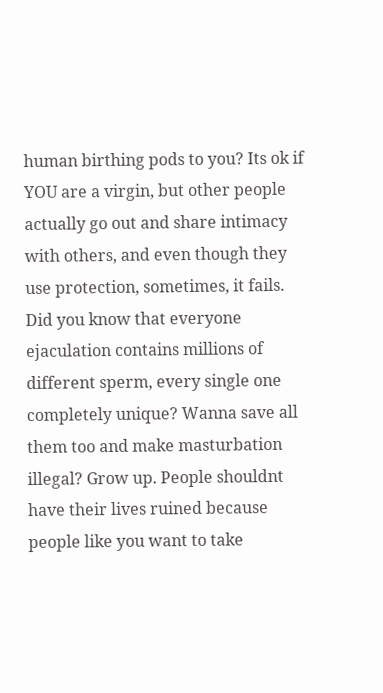human birthing pods to you? Its ok if YOU are a virgin, but other people actually go out and share intimacy with others, and even though they use protection, sometimes, it fails. Did you know that everyone ejaculation contains millions of different sperm, every single one completely unique? Wanna save all them too and make masturbation illegal? Grow up. People shouldnt have their lives ruined because people like you want to take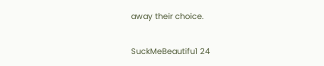away their choice.

SuckMeBeautifu1 24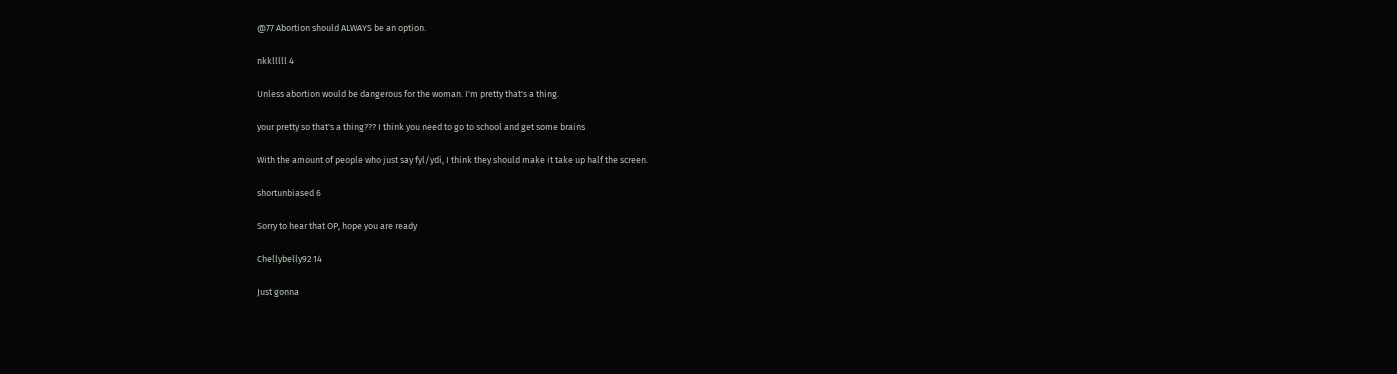@77 Abortion should ALWAYS be an option.

nkklllll 4

Unless abortion would be dangerous for the woman. I'm pretty that's a thing.

your pretty so that's a thing??? I think you need to go to school and get some brains

With the amount of people who just say fyl/ydi, I think they should make it take up half the screen.

shortunbiased 6

Sorry to hear that OP, hope you are ready

Chellybelly92 14

Just gonna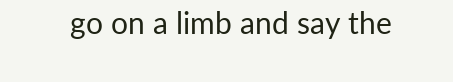go on a limb and say the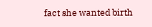fact she wanted birth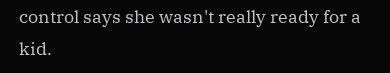control says she wasn't really ready for a kid.